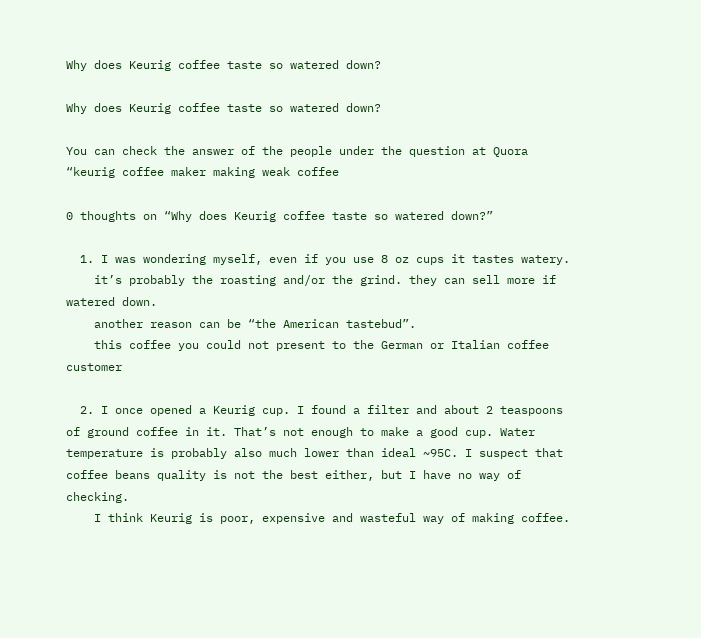Why does Keurig coffee taste so watered down?

Why does Keurig coffee taste so watered down?

You can check the answer of the people under the question at Quora “keurig coffee maker making weak coffee

0 thoughts on “Why does Keurig coffee taste so watered down?”

  1. I was wondering myself, even if you use 8 oz cups it tastes watery.
    it’s probably the roasting and/or the grind. they can sell more if watered down.
    another reason can be “the American tastebud”.
    this coffee you could not present to the German or Italian coffee customer

  2. I once opened a Keurig cup. I found a filter and about 2 teaspoons of ground coffee in it. That’s not enough to make a good cup. Water temperature is probably also much lower than ideal ~95C. I suspect that coffee beans quality is not the best either, but I have no way of checking.
    I think Keurig is poor, expensive and wasteful way of making coffee.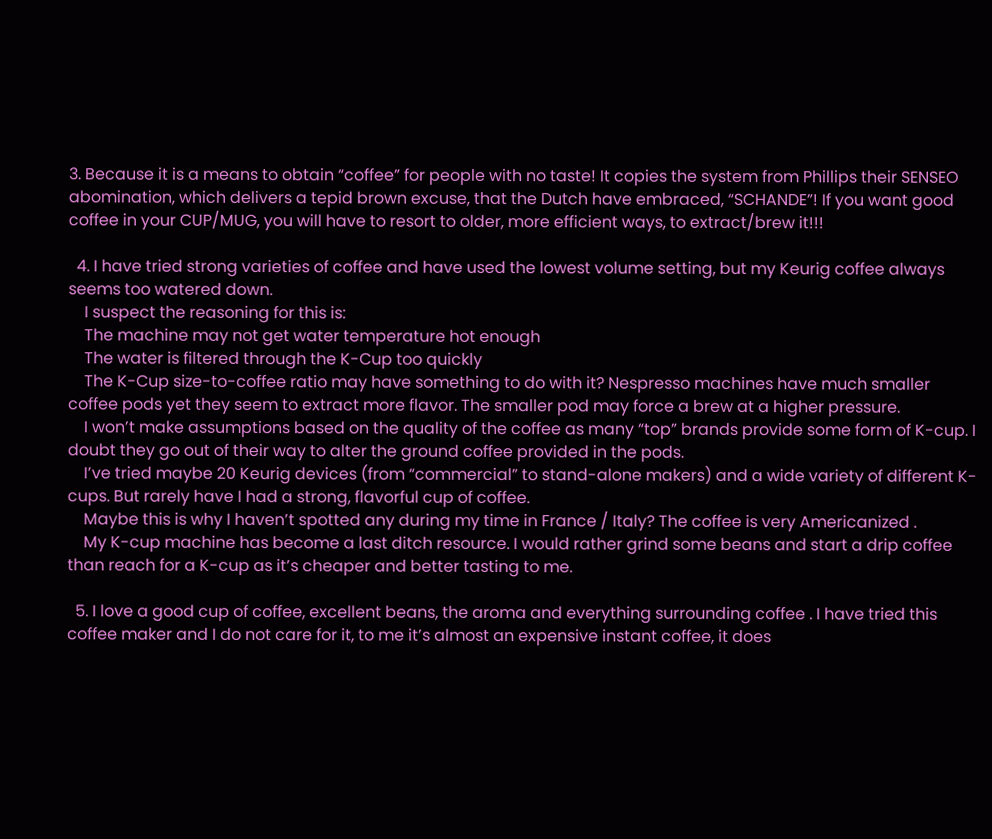3. Because it is a means to obtain “coffee” for people with no taste! It copies the system from Phillips their SENSEO abomination, which delivers a tepid brown excuse, that the Dutch have embraced, “SCHANDE”! If you want good coffee in your CUP/MUG, you will have to resort to older, more efficient ways, to extract/brew it!!!

  4. I have tried strong varieties of coffee and have used the lowest volume setting, but my Keurig coffee always seems too watered down.
    I suspect the reasoning for this is:
    The machine may not get water temperature hot enough
    The water is filtered through the K-Cup too quickly
    The K-Cup size-to-coffee ratio may have something to do with it? Nespresso machines have much smaller coffee pods yet they seem to extract more flavor. The smaller pod may force a brew at a higher pressure.
    I won’t make assumptions based on the quality of the coffee as many “top” brands provide some form of K-cup. I doubt they go out of their way to alter the ground coffee provided in the pods.
    I’ve tried maybe 20 Keurig devices (from “commercial” to stand-alone makers) and a wide variety of different K-cups. But rarely have I had a strong, flavorful cup of coffee.
    Maybe this is why I haven’t spotted any during my time in France / Italy? The coffee is very Americanized .
    My K-cup machine has become a last ditch resource. I would rather grind some beans and start a drip coffee than reach for a K-cup as it’s cheaper and better tasting to me.

  5. I love a good cup of coffee, excellent beans, the aroma and everything surrounding coffee . I have tried this coffee maker and I do not care for it, to me it’s almost an expensive instant coffee, it does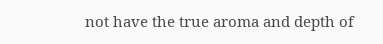not have the true aroma and depth of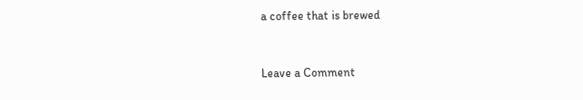a coffee that is brewed


Leave a Comment